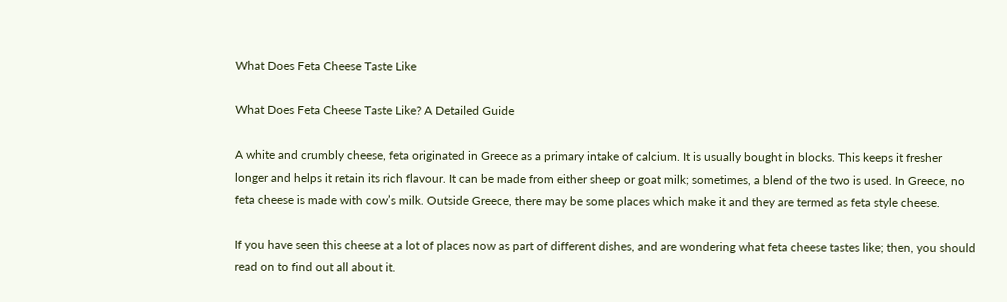What Does Feta Cheese Taste Like

What Does Feta Cheese Taste Like? A Detailed Guide

A white and crumbly cheese, feta originated in Greece as a primary intake of calcium. It is usually bought in blocks. This keeps it fresher longer and helps it retain its rich flavour. It can be made from either sheep or goat milk; sometimes, a blend of the two is used. In Greece, no feta cheese is made with cow’s milk. Outside Greece, there may be some places which make it and they are termed as feta style cheese.

If you have seen this cheese at a lot of places now as part of different dishes, and are wondering what feta cheese tastes like; then, you should read on to find out all about it.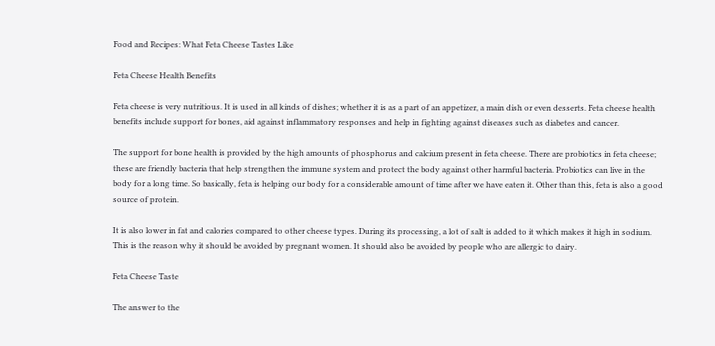Food and Recipes: What Feta Cheese Tastes Like

Feta Cheese Health Benefits

Feta cheese is very nutritious. It is used in all kinds of dishes; whether it is as a part of an appetizer, a main dish or even desserts. Feta cheese health benefits include support for bones, aid against inflammatory responses and help in fighting against diseases such as diabetes and cancer.

The support for bone health is provided by the high amounts of phosphorus and calcium present in feta cheese. There are probiotics in feta cheese; these are friendly bacteria that help strengthen the immune system and protect the body against other harmful bacteria. Probiotics can live in the body for a long time. So basically, feta is helping our body for a considerable amount of time after we have eaten it. Other than this, feta is also a good source of protein.

It is also lower in fat and calories compared to other cheese types. During its processing, a lot of salt is added to it which makes it high in sodium. This is the reason why it should be avoided by pregnant women. It should also be avoided by people who are allergic to dairy.

Feta Cheese Taste

The answer to the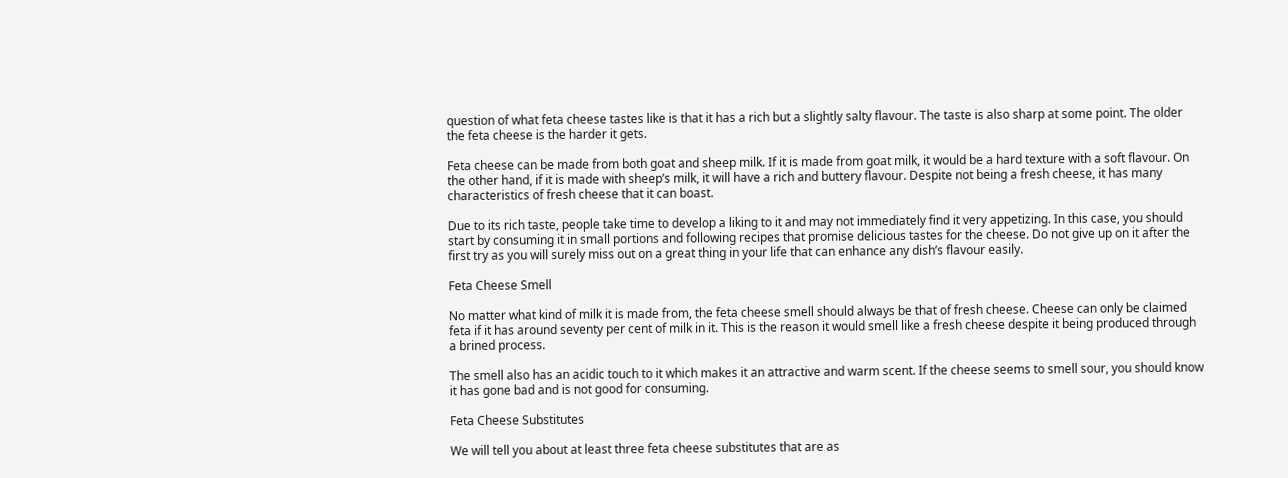question of what feta cheese tastes like is that it has a rich but a slightly salty flavour. The taste is also sharp at some point. The older the feta cheese is the harder it gets.

Feta cheese can be made from both goat and sheep milk. If it is made from goat milk, it would be a hard texture with a soft flavour. On the other hand, if it is made with sheep’s milk, it will have a rich and buttery flavour. Despite not being a fresh cheese, it has many characteristics of fresh cheese that it can boast.

Due to its rich taste, people take time to develop a liking to it and may not immediately find it very appetizing. In this case, you should start by consuming it in small portions and following recipes that promise delicious tastes for the cheese. Do not give up on it after the first try as you will surely miss out on a great thing in your life that can enhance any dish’s flavour easily.

Feta Cheese Smell

No matter what kind of milk it is made from, the feta cheese smell should always be that of fresh cheese. Cheese can only be claimed feta if it has around seventy per cent of milk in it. This is the reason it would smell like a fresh cheese despite it being produced through a brined process.

The smell also has an acidic touch to it which makes it an attractive and warm scent. If the cheese seems to smell sour, you should know it has gone bad and is not good for consuming.

Feta Cheese Substitutes

We will tell you about at least three feta cheese substitutes that are as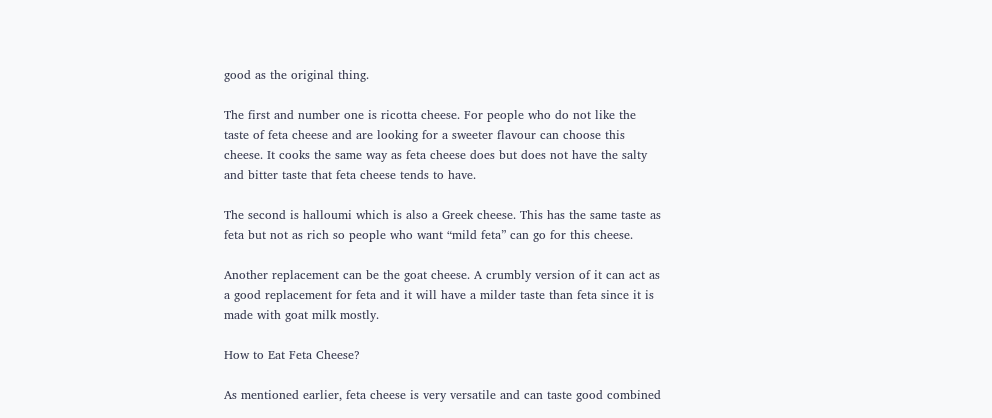good as the original thing.

The first and number one is ricotta cheese. For people who do not like the taste of feta cheese and are looking for a sweeter flavour can choose this cheese. It cooks the same way as feta cheese does but does not have the salty and bitter taste that feta cheese tends to have.

The second is halloumi which is also a Greek cheese. This has the same taste as feta but not as rich so people who want “mild feta” can go for this cheese.

Another replacement can be the goat cheese. A crumbly version of it can act as a good replacement for feta and it will have a milder taste than feta since it is made with goat milk mostly.

How to Eat Feta Cheese?

As mentioned earlier, feta cheese is very versatile and can taste good combined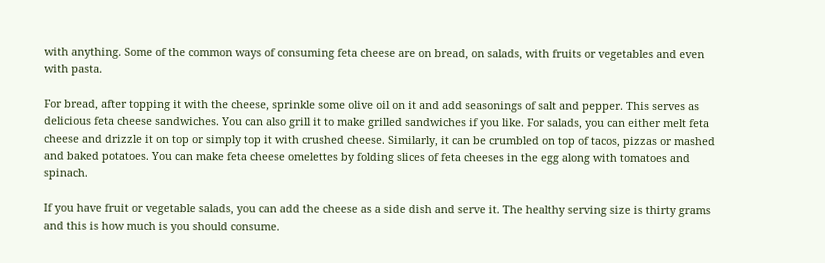with anything. Some of the common ways of consuming feta cheese are on bread, on salads, with fruits or vegetables and even with pasta.

For bread, after topping it with the cheese, sprinkle some olive oil on it and add seasonings of salt and pepper. This serves as delicious feta cheese sandwiches. You can also grill it to make grilled sandwiches if you like. For salads, you can either melt feta cheese and drizzle it on top or simply top it with crushed cheese. Similarly, it can be crumbled on top of tacos, pizzas or mashed and baked potatoes. You can make feta cheese omelettes by folding slices of feta cheeses in the egg along with tomatoes and spinach.

If you have fruit or vegetable salads, you can add the cheese as a side dish and serve it. The healthy serving size is thirty grams and this is how much is you should consume.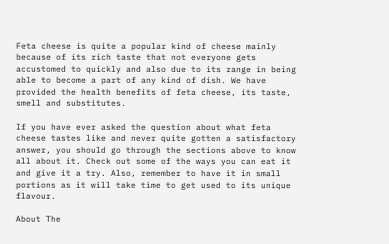Feta cheese is quite a popular kind of cheese mainly because of its rich taste that not everyone gets accustomed to quickly and also due to its range in being able to become a part of any kind of dish. We have provided the health benefits of feta cheese, its taste, smell and substitutes.

If you have ever asked the question about what feta cheese tastes like and never quite gotten a satisfactory answer, you should go through the sections above to know all about it. Check out some of the ways you can eat it and give it a try. Also, remember to have it in small portions as it will take time to get used to its unique flavour.

About The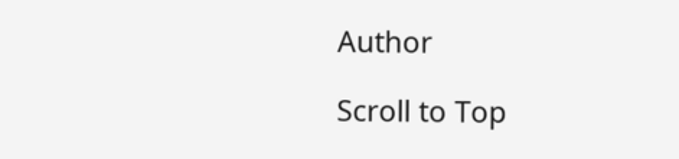Author

Scroll to Top